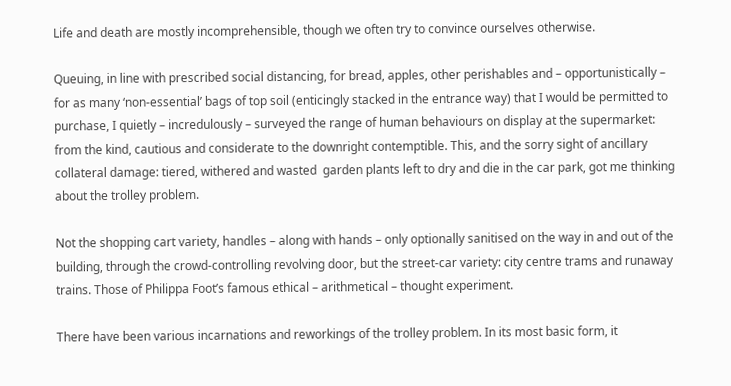Life and death are mostly incomprehensible, though we often try to convince ourselves otherwise.

Queuing, in line with prescribed social distancing, for bread, apples, other perishables and – opportunistically – for as many ‘non-essential’ bags of top soil (enticingly stacked in the entrance way) that I would be permitted to purchase, I quietly – incredulously – surveyed the range of human behaviours on display at the supermarket: from the kind, cautious and considerate to the downright contemptible. This, and the sorry sight of ancillary collateral damage: tiered, withered and wasted  garden plants left to dry and die in the car park, got me thinking about the trolley problem.

Not the shopping cart variety, handles – along with hands – only optionally sanitised on the way in and out of the building, through the crowd-controlling revolving door, but the street-car variety: city centre trams and runaway trains. Those of Philippa Foot’s famous ethical – arithmetical – thought experiment.

There have been various incarnations and reworkings of the trolley problem. In its most basic form, it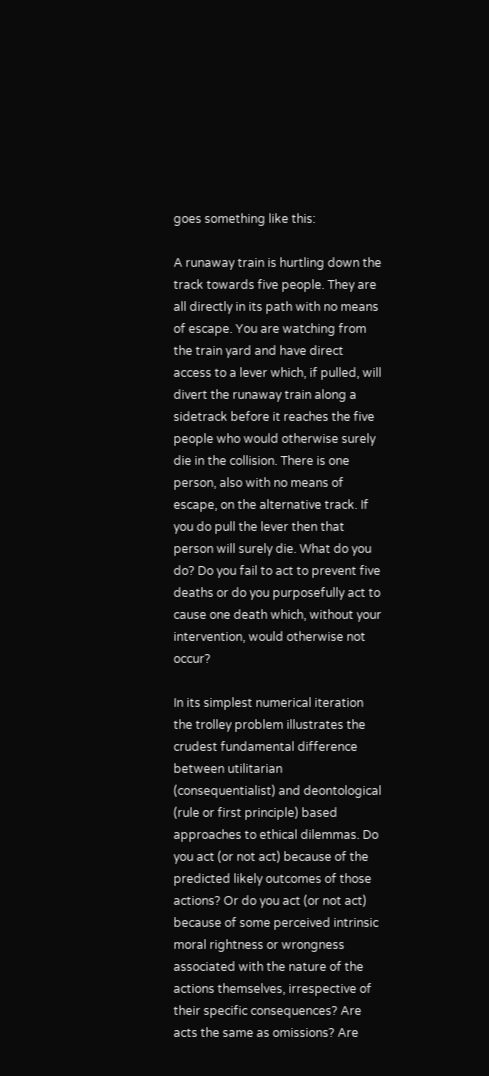goes something like this:

A runaway train is hurtling down the track towards five people. They are all directly in its path with no means of escape. You are watching from the train yard and have direct access to a lever which, if pulled, will divert the runaway train along a sidetrack before it reaches the five people who would otherwise surely die in the collision. There is one person, also with no means of escape, on the alternative track. If you do pull the lever then that person will surely die. What do you do? Do you fail to act to prevent five deaths or do you purposefully act to cause one death which, without your intervention, would otherwise not occur?

In its simplest numerical iteration the trolley problem illustrates the crudest fundamental difference between utilitarian (consequentialist) and deontological (rule or first principle) based approaches to ethical dilemmas. Do you act (or not act) because of the predicted likely outcomes of those actions? Or do you act (or not act) because of some perceived intrinsic moral rightness or wrongness associated with the nature of the actions themselves, irrespective of their specific consequences? Are acts the same as omissions? Are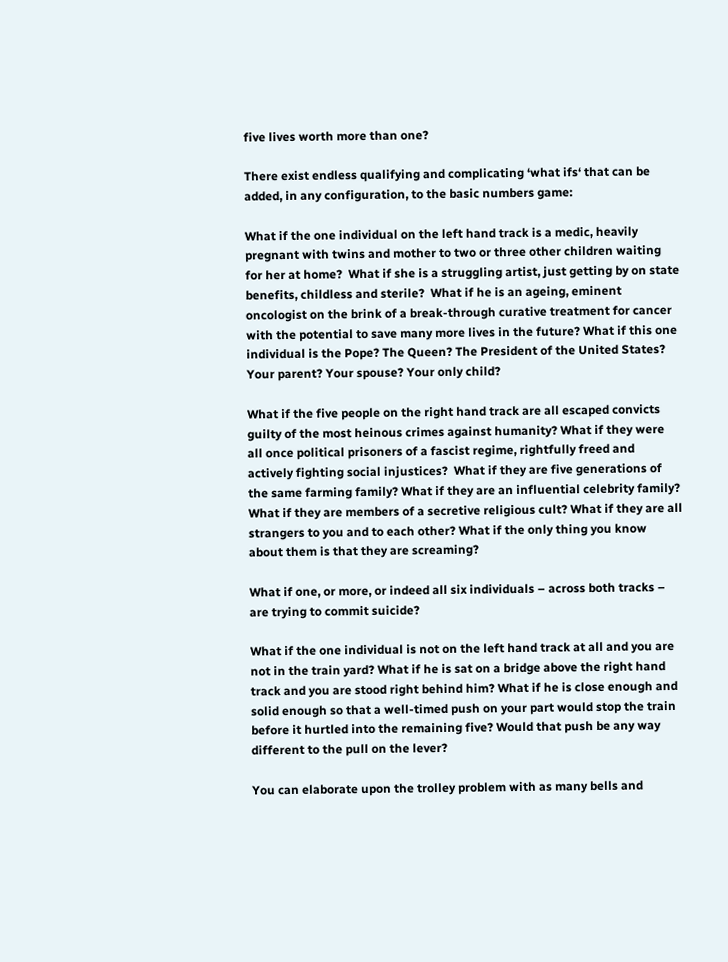five lives worth more than one?

There exist endless qualifying and complicating ‘what ifs‘ that can be added, in any configuration, to the basic numbers game:

What if the one individual on the left hand track is a medic, heavily pregnant with twins and mother to two or three other children waiting for her at home?  What if she is a struggling artist, just getting by on state benefits, childless and sterile?  What if he is an ageing, eminent oncologist on the brink of a break-through curative treatment for cancer with the potential to save many more lives in the future? What if this one individual is the Pope? The Queen? The President of the United States? Your parent? Your spouse? Your only child?

What if the five people on the right hand track are all escaped convicts guilty of the most heinous crimes against humanity? What if they were all once political prisoners of a fascist regime, rightfully freed and actively fighting social injustices?  What if they are five generations of the same farming family? What if they are an influential celebrity family? What if they are members of a secretive religious cult? What if they are all strangers to you and to each other? What if the only thing you know about them is that they are screaming?

What if one, or more, or indeed all six individuals – across both tracks – are trying to commit suicide?

What if the one individual is not on the left hand track at all and you are not in the train yard? What if he is sat on a bridge above the right hand track and you are stood right behind him? What if he is close enough and solid enough so that a well-timed push on your part would stop the train before it hurtled into the remaining five? Would that push be any way different to the pull on the lever?

You can elaborate upon the trolley problem with as many bells and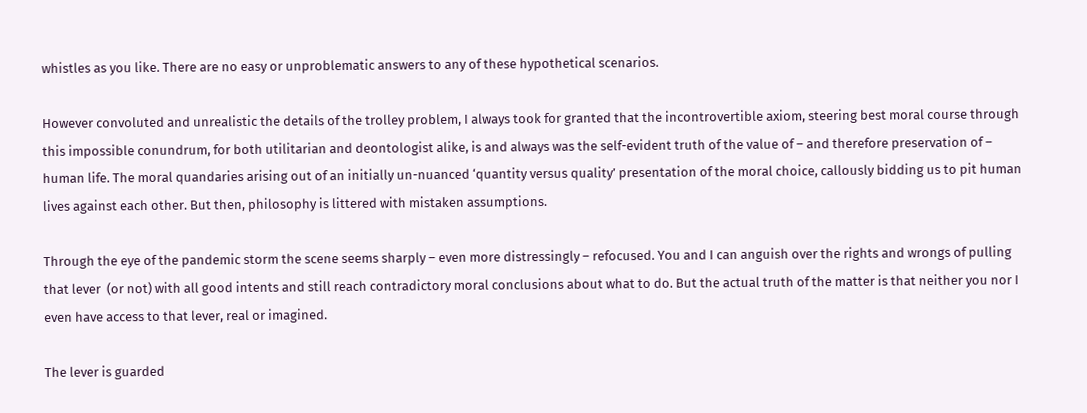whistles as you like. There are no easy or unproblematic answers to any of these hypothetical scenarios.

However convoluted and unrealistic the details of the trolley problem, I always took for granted that the incontrovertible axiom, steering best moral course through this impossible conundrum, for both utilitarian and deontologist alike, is and always was the self-evident truth of the value of – and therefore preservation of – human life. The moral quandaries arising out of an initially un-nuanced ‘quantity versus quality’ presentation of the moral choice, callously bidding us to pit human lives against each other. But then, philosophy is littered with mistaken assumptions.

Through the eye of the pandemic storm the scene seems sharply – even more distressingly – refocused. You and I can anguish over the rights and wrongs of pulling that lever  (or not) with all good intents and still reach contradictory moral conclusions about what to do. But the actual truth of the matter is that neither you nor I even have access to that lever, real or imagined.

The lever is guarded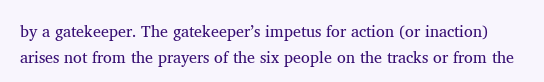by a gatekeeper. The gatekeeper’s impetus for action (or inaction) arises not from the prayers of the six people on the tracks or from the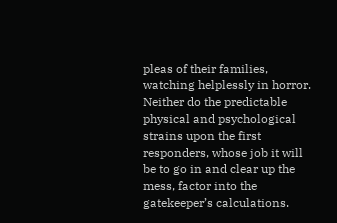pleas of their families, watching helplessly in horror. Neither do the predictable physical and psychological strains upon the first responders, whose job it will be to go in and clear up the mess, factor into the gatekeeper’s calculations.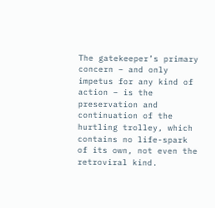The gatekeeper’s primary concern – and only impetus for any kind of action – is the preservation and continuation of the hurtling trolley, which contains no life-spark of its own, not even the retroviral kind.